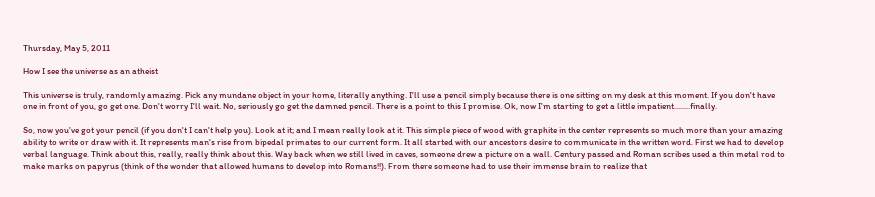Thursday, May 5, 2011

How I see the universe as an atheist

This universe is truly, randomly amazing. Pick any mundane object in your home, literally anything. I'll use a pencil simply because there is one sitting on my desk at this moment. If you don't have one in front of you, go get one. Don't worry I'll wait. No, seriously go get the damned pencil. There is a point to this I promise. Ok, now I'm starting to get a little impatient........finally.

So, now you've got your pencil (if you don't I can't help you). Look at it; and I mean really look at it. This simple piece of wood with graphite in the center represents so much more than your amazing ability to write or draw with it. It represents man's rise from bipedal primates to our current form. It all started with our ancestors desire to communicate in the written word. First we had to develop verbal language. Think about this, really, really think about this. Way back when we still lived in caves, someone drew a picture on a wall. Century passed and Roman scribes used a thin metal rod to make marks on papyrus (think of the wonder that allowed humans to develop into Romans!!). From there someone had to use their immense brain to realize that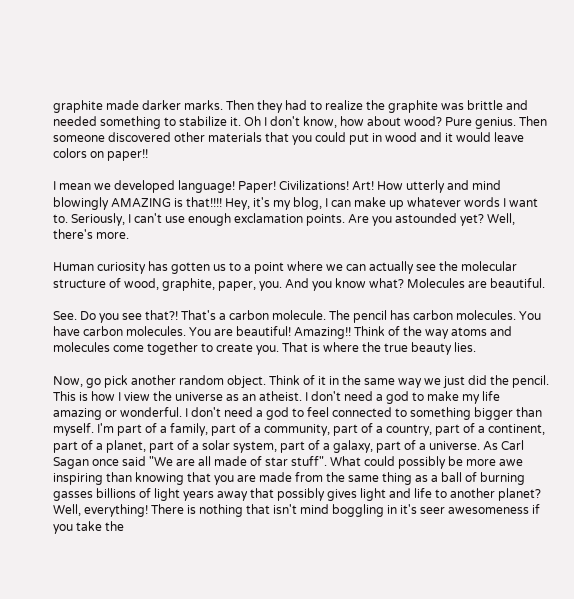graphite made darker marks. Then they had to realize the graphite was brittle and needed something to stabilize it. Oh I don't know, how about wood? Pure genius. Then someone discovered other materials that you could put in wood and it would leave colors on paper!!

I mean we developed language! Paper! Civilizations! Art! How utterly and mind blowingly AMAZING is that!!!! Hey, it's my blog, I can make up whatever words I want to. Seriously, I can't use enough exclamation points. Are you astounded yet? Well, there's more.

Human curiosity has gotten us to a point where we can actually see the molecular structure of wood, graphite, paper, you. And you know what? Molecules are beautiful.

See. Do you see that?! That's a carbon molecule. The pencil has carbon molecules. You have carbon molecules. You are beautiful! Amazing!! Think of the way atoms and molecules come together to create you. That is where the true beauty lies.

Now, go pick another random object. Think of it in the same way we just did the pencil. This is how I view the universe as an atheist. I don't need a god to make my life amazing or wonderful. I don't need a god to feel connected to something bigger than myself. I'm part of a family, part of a community, part of a country, part of a continent, part of a planet, part of a solar system, part of a galaxy, part of a universe. As Carl Sagan once said "We are all made of star stuff". What could possibly be more awe inspiring than knowing that you are made from the same thing as a ball of burning gasses billions of light years away that possibly gives light and life to another planet? Well, everything! There is nothing that isn't mind boggling in it's seer awesomeness if you take the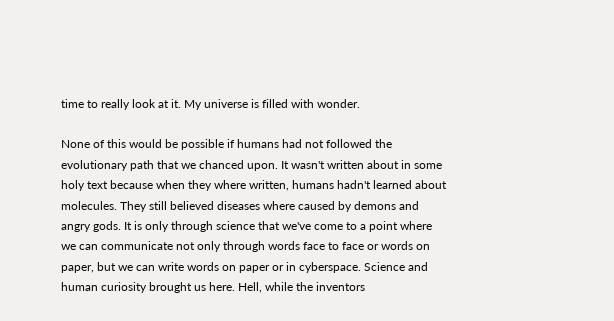time to really look at it. My universe is filled with wonder.

None of this would be possible if humans had not followed the evolutionary path that we chanced upon. It wasn't written about in some holy text because when they where written, humans hadn't learned about molecules. They still believed diseases where caused by demons and angry gods. It is only through science that we've come to a point where we can communicate not only through words face to face or words on paper, but we can write words on paper or in cyberspace. Science and human curiosity brought us here. Hell, while the inventors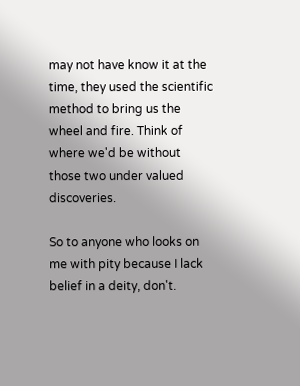may not have know it at the time, they used the scientific method to bring us the wheel and fire. Think of where we'd be without those two under valued discoveries.

So to anyone who looks on me with pity because I lack belief in a deity, don't.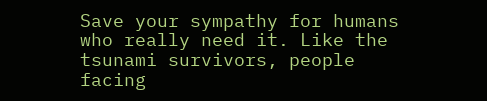Save your sympathy for humans who really need it. Like the tsunami survivors, people facing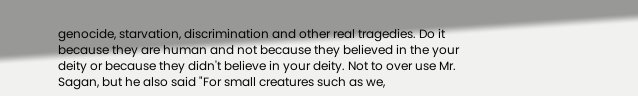genocide, starvation, discrimination and other real tragedies. Do it because they are human and not because they believed in the your deity or because they didn't believe in your deity. Not to over use Mr. Sagan, but he also said "For small creatures such as we,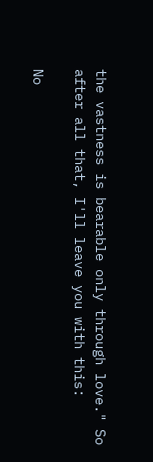the vastness is bearable only through love." So after all that, I'll leave you with this:

No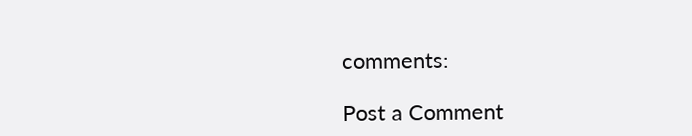comments:

Post a Comment